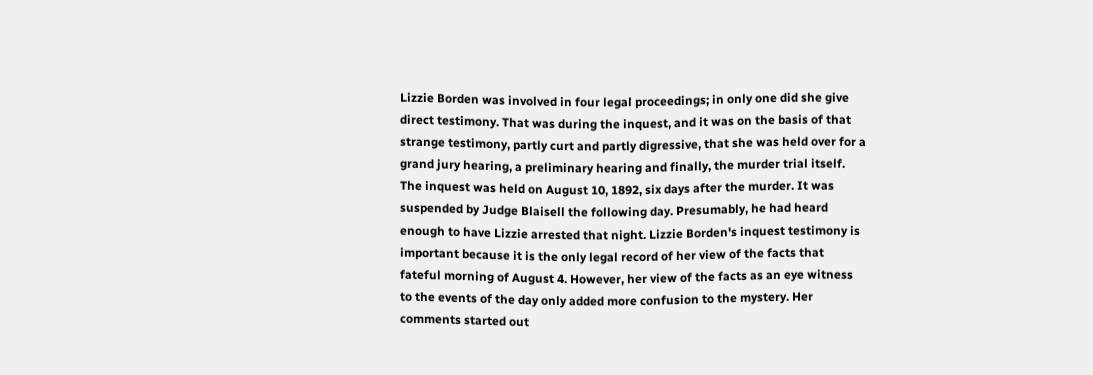Lizzie Borden was involved in four legal proceedings; in only one did she give direct testimony. That was during the inquest, and it was on the basis of that strange testimony, partly curt and partly digressive, that she was held over for a grand jury hearing, a preliminary hearing and finally, the murder trial itself.
The inquest was held on August 10, 1892, six days after the murder. It was suspended by Judge Blaisell the following day. Presumably, he had heard enough to have Lizzie arrested that night. Lizzie Borden's inquest testimony is important because it is the only legal record of her view of the facts that fateful morning of August 4. However, her view of the facts as an eye witness to the events of the day only added more confusion to the mystery. Her comments started out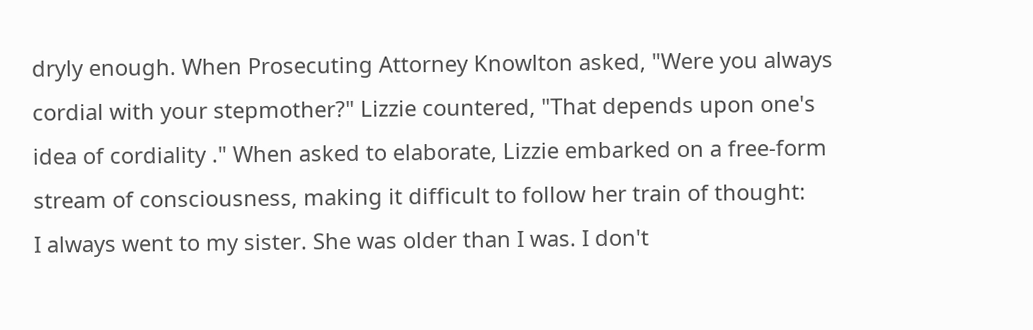dryly enough. When Prosecuting Attorney Knowlton asked, "Were you always cordial with your stepmother?" Lizzie countered, "That depends upon one's idea of cordiality ." When asked to elaborate, Lizzie embarked on a free-form stream of consciousness, making it difficult to follow her train of thought:
I always went to my sister. She was older than I was. I don't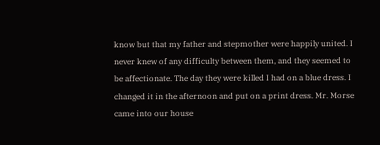know but that my father and stepmother were happily united. I never knew of any difficulty between them, and they seemed to be affectionate. The day they were killed I had on a blue dress. I changed it in the afternoon and put on a print dress. Mr. Morse came into our house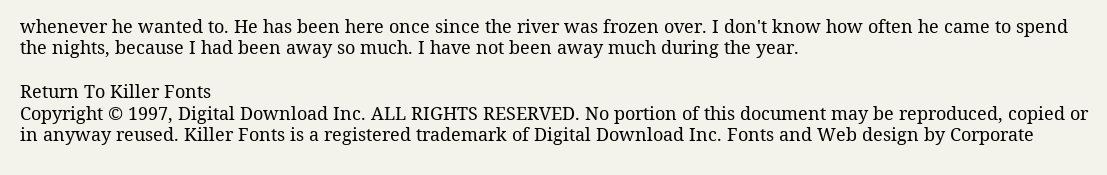whenever he wanted to. He has been here once since the river was frozen over. I don't know how often he came to spend the nights, because I had been away so much. I have not been away much during the year.

Return To Killer Fonts
Copyright © 1997, Digital Download Inc. ALL RIGHTS RESERVED. No portion of this document may be reproduced, copied or in anyway reused. Killer Fonts is a registered trademark of Digital Download Inc. Fonts and Web design by Corporate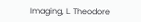Imaging, L. Theodore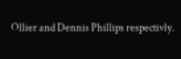Ollier and Dennis Phillips respectivly.